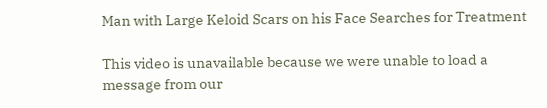Man with Large Keloid Scars on his Face Searches for Treatment

This video is unavailable because we were unable to load a message from our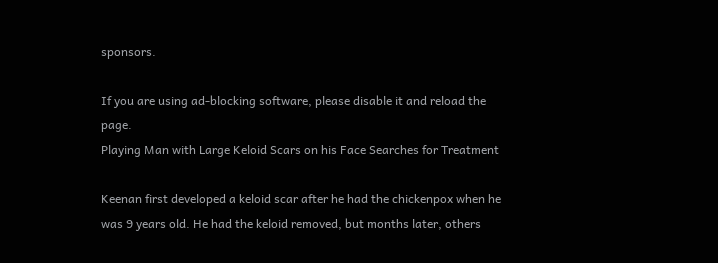sponsors.

If you are using ad-blocking software, please disable it and reload the page.
Playing Man with Large Keloid Scars on his Face Searches for Treatment

Keenan first developed a keloid scar after he had the chickenpox when he was 9 years old. He had the keloid removed, but months later, others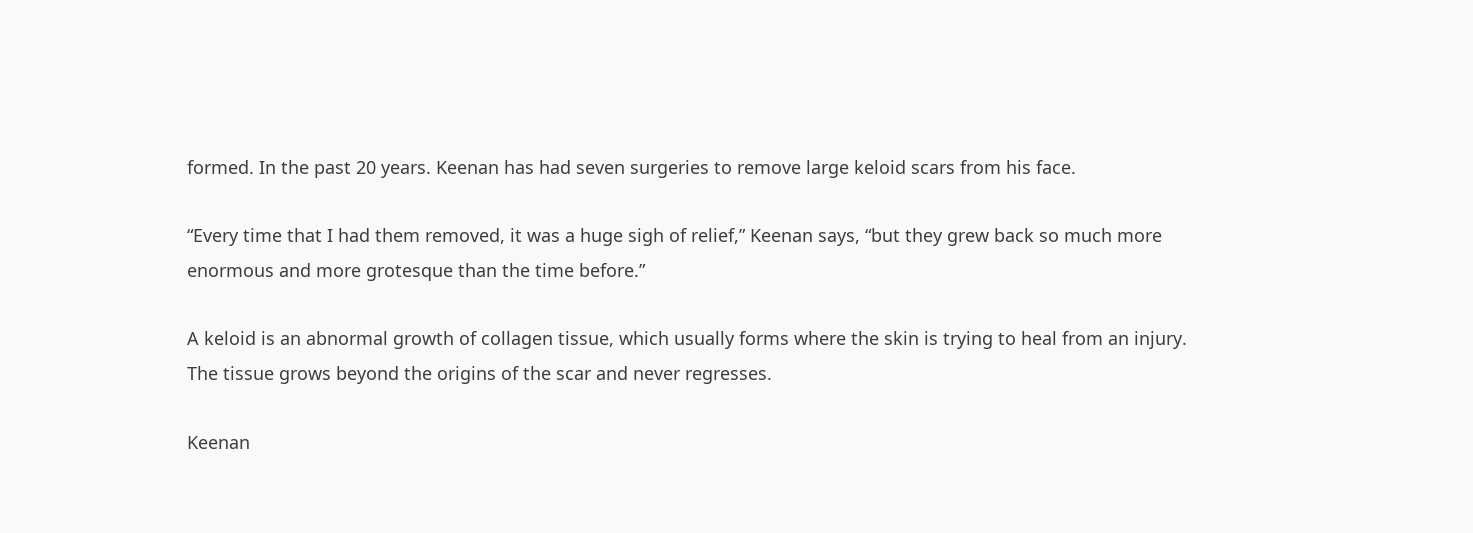formed. In the past 20 years. Keenan has had seven surgeries to remove large keloid scars from his face.

“Every time that I had them removed, it was a huge sigh of relief,” Keenan says, “but they grew back so much more enormous and more grotesque than the time before.”

A keloid is an abnormal growth of collagen tissue, which usually forms where the skin is trying to heal from an injury. The tissue grows beyond the origins of the scar and never regresses.

Keenan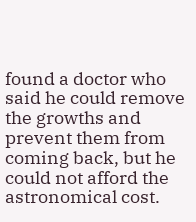found a doctor who said he could remove the growths and prevent them from coming back, but he could not afford the astronomical cost.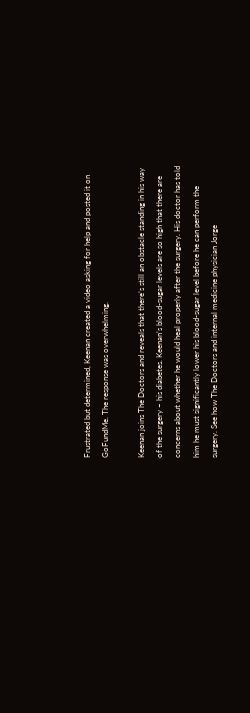Frustrated but determined, Keenan created a video asking for help and posted it on GoFundMe. The response was overwhelming.

Keenan joins The Doctors and reveals that there’s still an obstacle standing in his way of the surgery – his diabetes. Keenan’s blood-sugar levels are so high that there are concerns about whether he would heal properly after the surgery. His doctor has told him he must significantly lower his blood-sugar level before he can perform the surgery. See how The Doctors and internal medicine physician Jorge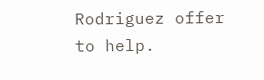Rodriguez offer to help.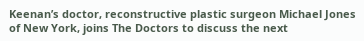Keenan’s doctor, reconstructive plastic surgeon Michael Jones of New York, joins The Doctors to discuss the next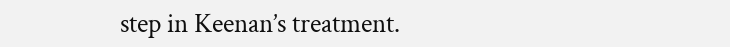step in Keenan’s treatment.